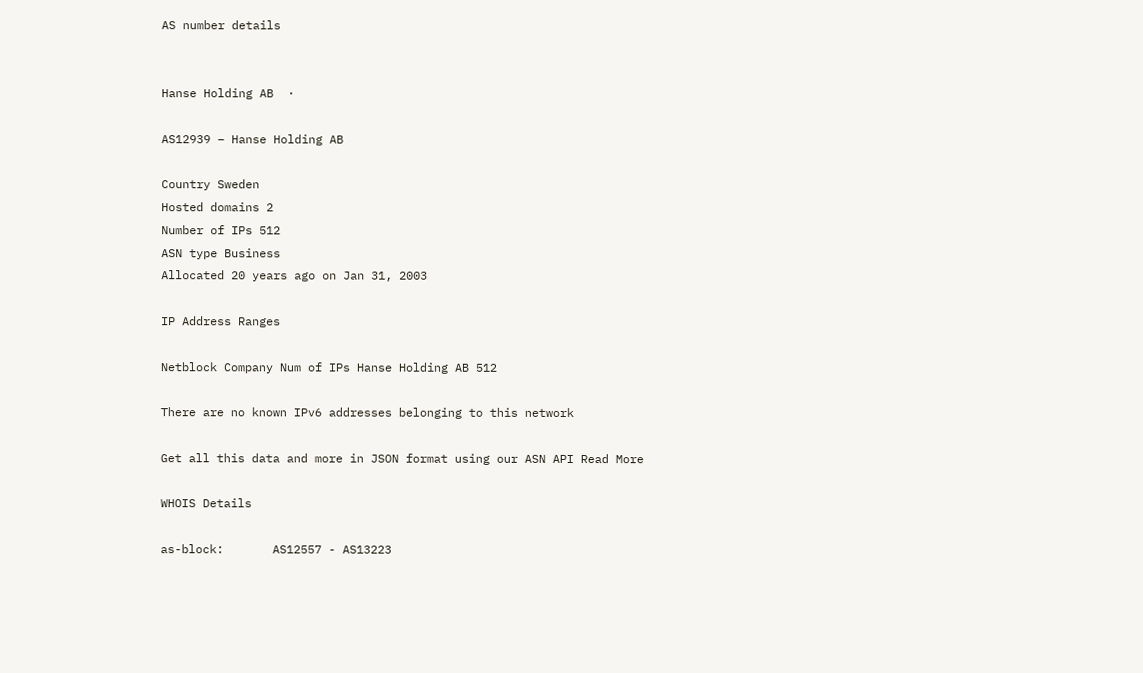AS number details


Hanse Holding AB  ·

AS12939 – Hanse Holding AB

Country Sweden
Hosted domains 2
Number of IPs 512
ASN type Business
Allocated 20 years ago on Jan 31, 2003

IP Address Ranges

Netblock Company Num of IPs Hanse Holding AB 512

There are no known IPv6 addresses belonging to this network

Get all this data and more in JSON format using our ASN API Read More

WHOIS Details

as-block:       AS12557 - AS13223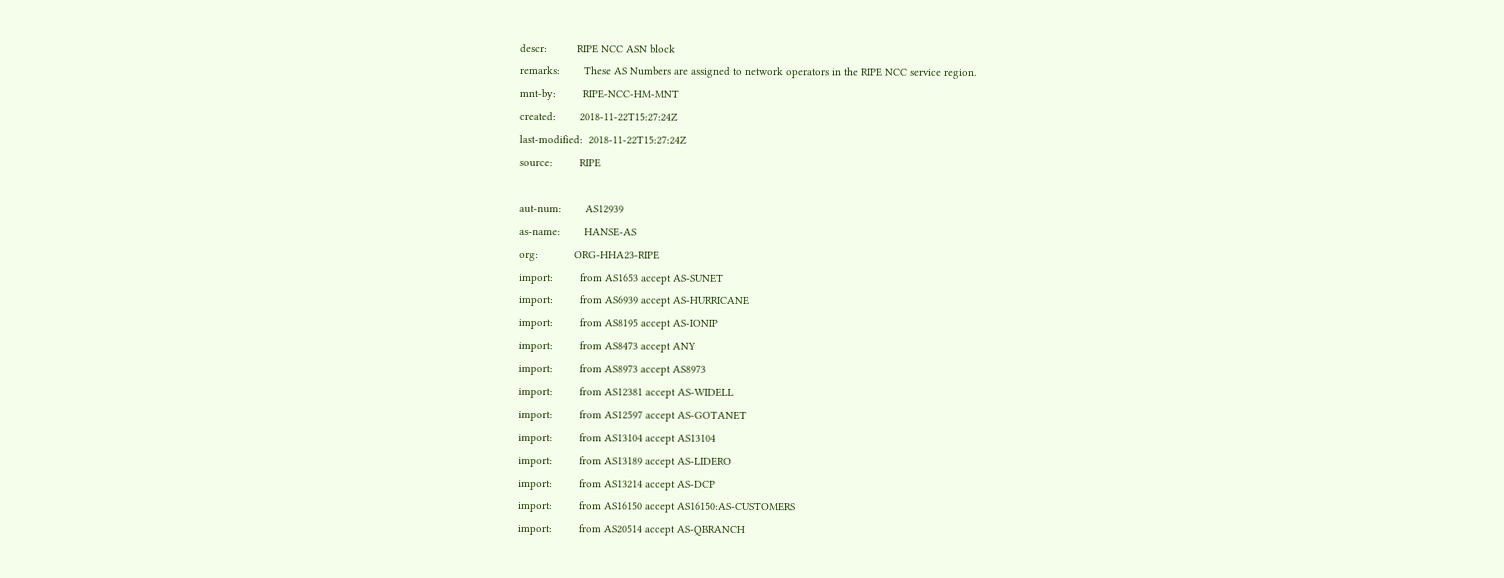descr:          RIPE NCC ASN block
remarks:        These AS Numbers are assigned to network operators in the RIPE NCC service region.
mnt-by:         RIPE-NCC-HM-MNT
created:        2018-11-22T15:27:24Z
last-modified:  2018-11-22T15:27:24Z
source:         RIPE

aut-num:        AS12939
as-name:        HANSE-AS
org:            ORG-HHA23-RIPE
import:         from AS1653 accept AS-SUNET
import:         from AS6939 accept AS-HURRICANE
import:         from AS8195 accept AS-IONIP
import:         from AS8473 accept ANY
import:         from AS8973 accept AS8973
import:         from AS12381 accept AS-WIDELL
import:         from AS12597 accept AS-GOTANET
import:         from AS13104 accept AS13104
import:         from AS13189 accept AS-LIDERO
import:         from AS13214 accept AS-DCP
import:         from AS16150 accept AS16150:AS-CUSTOMERS
import:         from AS20514 accept AS-QBRANCH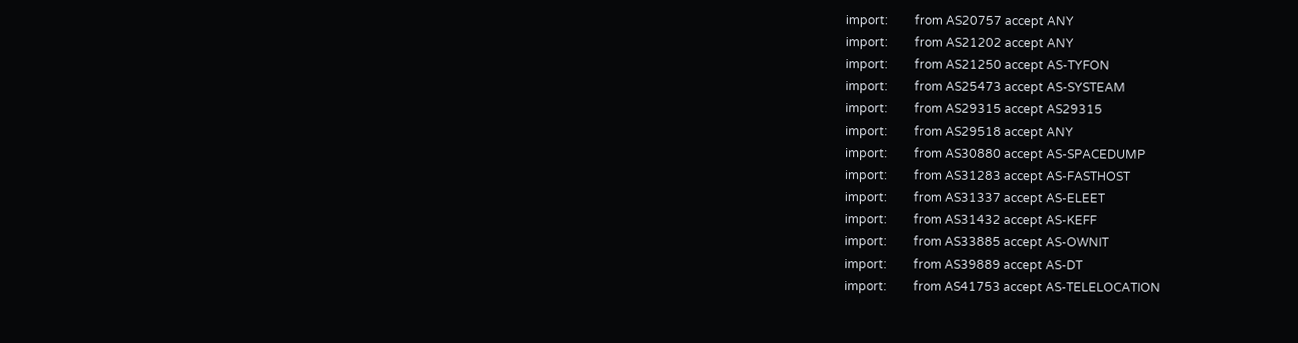import:         from AS20757 accept ANY
import:         from AS21202 accept ANY
import:         from AS21250 accept AS-TYFON
import:         from AS25473 accept AS-SYSTEAM
import:         from AS29315 accept AS29315
import:         from AS29518 accept ANY
import:         from AS30880 accept AS-SPACEDUMP
import:         from AS31283 accept AS-FASTHOST
import:         from AS31337 accept AS-ELEET
import:         from AS31432 accept AS-KEFF
import:         from AS33885 accept AS-OWNIT
import:         from AS39889 accept AS-DT
import:         from AS41753 accept AS-TELELOCATION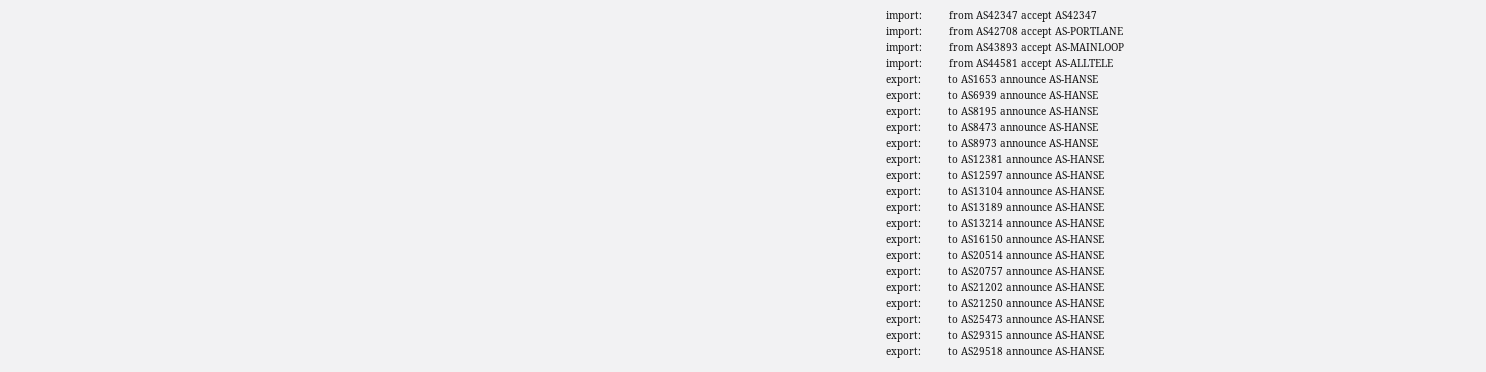import:         from AS42347 accept AS42347
import:         from AS42708 accept AS-PORTLANE
import:         from AS43893 accept AS-MAINLOOP
import:         from AS44581 accept AS-ALLTELE
export:         to AS1653 announce AS-HANSE
export:         to AS6939 announce AS-HANSE
export:         to AS8195 announce AS-HANSE
export:         to AS8473 announce AS-HANSE
export:         to AS8973 announce AS-HANSE
export:         to AS12381 announce AS-HANSE
export:         to AS12597 announce AS-HANSE
export:         to AS13104 announce AS-HANSE
export:         to AS13189 announce AS-HANSE
export:         to AS13214 announce AS-HANSE
export:         to AS16150 announce AS-HANSE
export:         to AS20514 announce AS-HANSE
export:         to AS20757 announce AS-HANSE
export:         to AS21202 announce AS-HANSE
export:         to AS21250 announce AS-HANSE
export:         to AS25473 announce AS-HANSE
export:         to AS29315 announce AS-HANSE
export:         to AS29518 announce AS-HANSE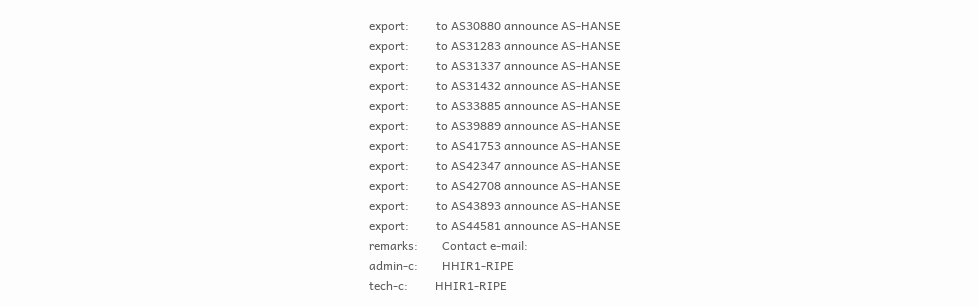export:         to AS30880 announce AS-HANSE
export:         to AS31283 announce AS-HANSE
export:         to AS31337 announce AS-HANSE
export:         to AS31432 announce AS-HANSE
export:         to AS33885 announce AS-HANSE
export:         to AS39889 announce AS-HANSE
export:         to AS41753 announce AS-HANSE
export:         to AS42347 announce AS-HANSE
export:         to AS42708 announce AS-HANSE
export:         to AS43893 announce AS-HANSE
export:         to AS44581 announce AS-HANSE
remarks:        Contact e-mail:
admin-c:        HHIR1-RIPE
tech-c:         HHIR1-RIPE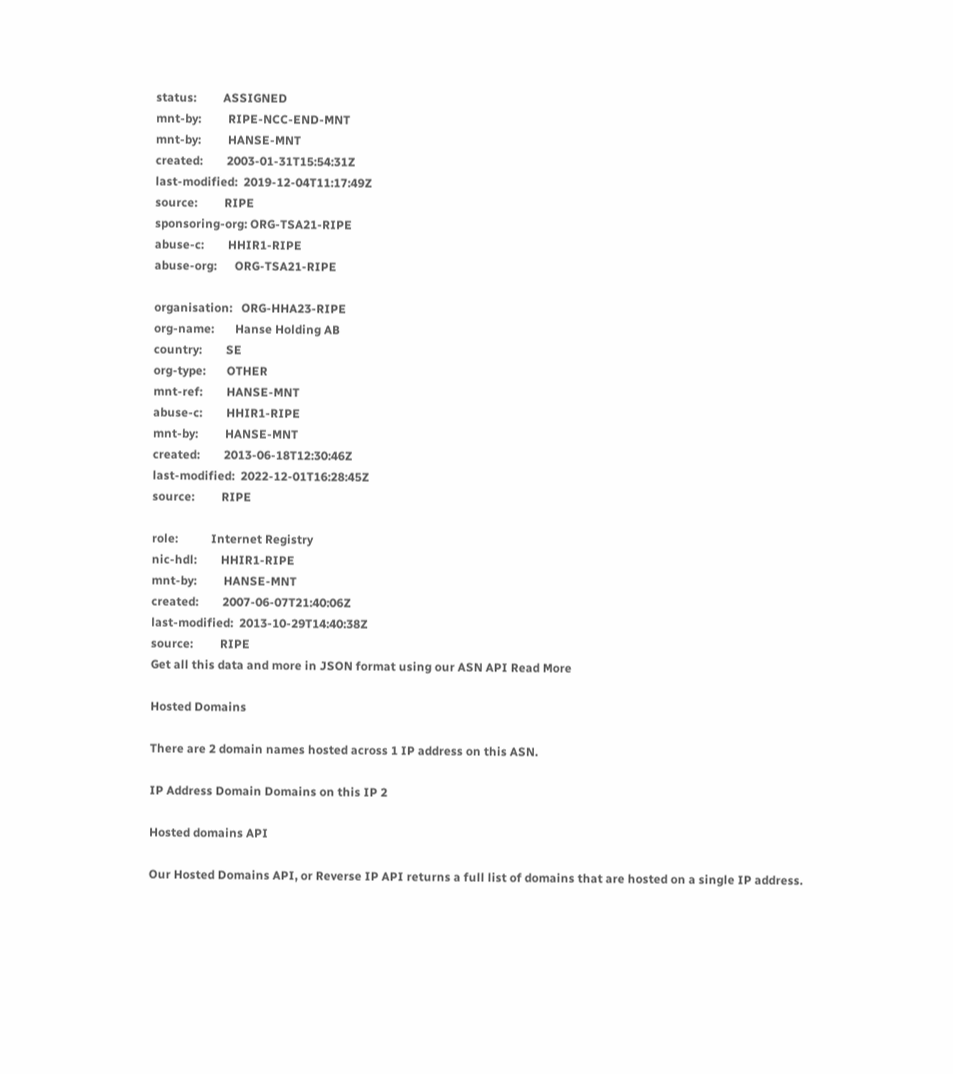status:         ASSIGNED
mnt-by:         RIPE-NCC-END-MNT
mnt-by:         HANSE-MNT
created:        2003-01-31T15:54:31Z
last-modified:  2019-12-04T11:17:49Z
source:         RIPE
sponsoring-org: ORG-TSA21-RIPE
abuse-c:        HHIR1-RIPE
abuse-org:      ORG-TSA21-RIPE

organisation:   ORG-HHA23-RIPE
org-name:       Hanse Holding AB
country:        SE
org-type:       OTHER
mnt-ref:        HANSE-MNT
abuse-c:        HHIR1-RIPE
mnt-by:         HANSE-MNT
created:        2013-06-18T12:30:46Z
last-modified:  2022-12-01T16:28:45Z
source:         RIPE

role:           Internet Registry
nic-hdl:        HHIR1-RIPE
mnt-by:         HANSE-MNT
created:        2007-06-07T21:40:06Z
last-modified:  2013-10-29T14:40:38Z
source:         RIPE
Get all this data and more in JSON format using our ASN API Read More

Hosted Domains

There are 2 domain names hosted across 1 IP address on this ASN.

IP Address Domain Domains on this IP 2

Hosted domains API

Our Hosted Domains API, or Reverse IP API returns a full list of domains that are hosted on a single IP address.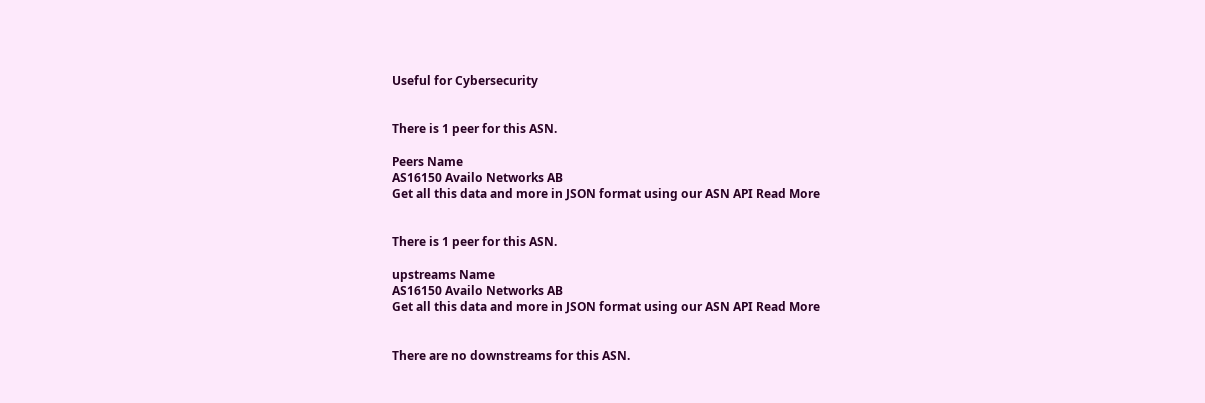Useful for Cybersecurity


There is 1 peer for this ASN.

Peers Name
AS16150 Availo Networks AB
Get all this data and more in JSON format using our ASN API Read More


There is 1 peer for this ASN.

upstreams Name
AS16150 Availo Networks AB
Get all this data and more in JSON format using our ASN API Read More


There are no downstreams for this ASN.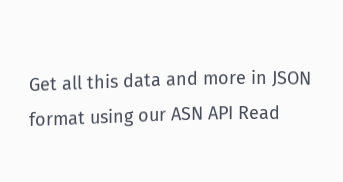Get all this data and more in JSON format using our ASN API Read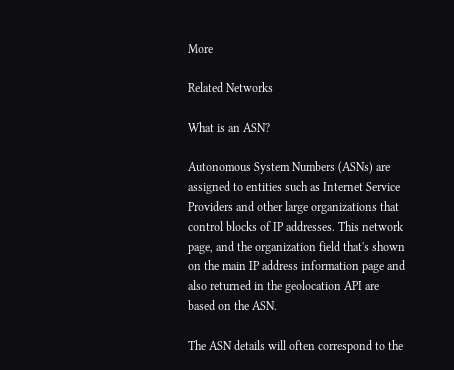More

Related Networks

What is an ASN?

Autonomous System Numbers (ASNs) are assigned to entities such as Internet Service Providers and other large organizations that control blocks of IP addresses. This network page, and the organization field that's shown on the main IP address information page and also returned in the geolocation API are based on the ASN.

The ASN details will often correspond to the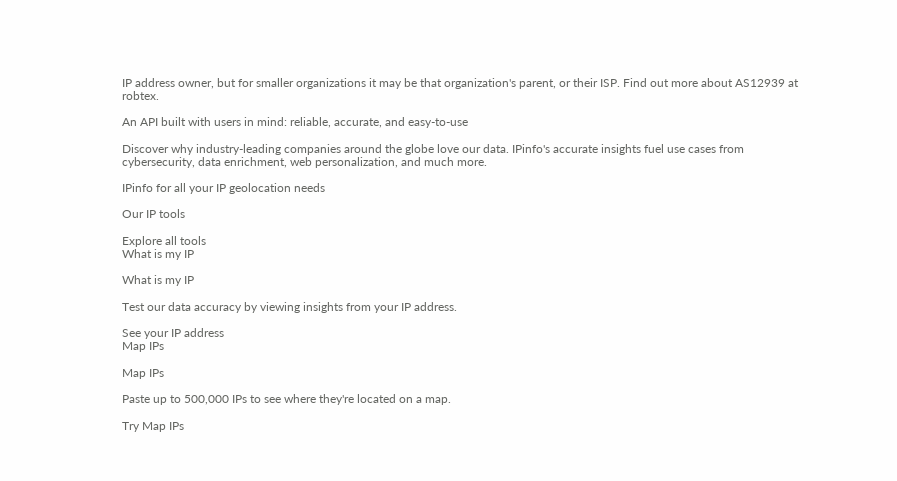IP address owner, but for smaller organizations it may be that organization's parent, or their ISP. Find out more about AS12939 at robtex.

An API built with users in mind: reliable, accurate, and easy-to-use

Discover why industry-leading companies around the globe love our data. IPinfo's accurate insights fuel use cases from cybersecurity, data enrichment, web personalization, and much more.

IPinfo for all your IP geolocation needs

Our IP tools

Explore all tools
What is my IP

What is my IP

Test our data accuracy by viewing insights from your IP address.

See your IP address
Map IPs

Map IPs

Paste up to 500,000 IPs to see where they're located on a map.

Try Map IPs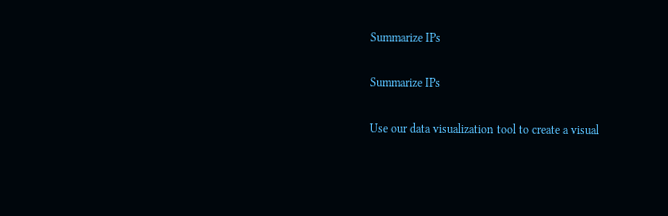Summarize IPs

Summarize IPs

Use our data visualization tool to create a visual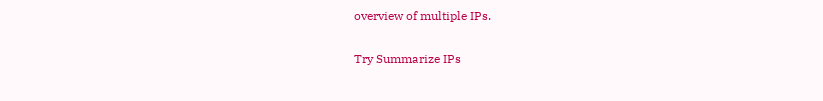overview of multiple IPs.

Try Summarize IPs